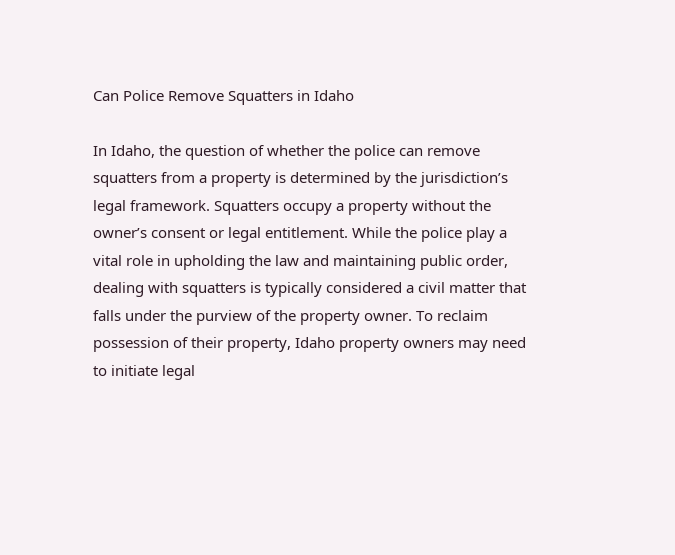Can Police Remove Squatters in Idaho

In Idaho, the question of whether the police can remove squatters from a property is determined by the jurisdiction’s legal framework. Squatters occupy a property without the owner’s consent or legal entitlement. While the police play a vital role in upholding the law and maintaining public order, dealing with squatters is typically considered a civil matter that falls under the purview of the property owner. To reclaim possession of their property, Idaho property owners may need to initiate legal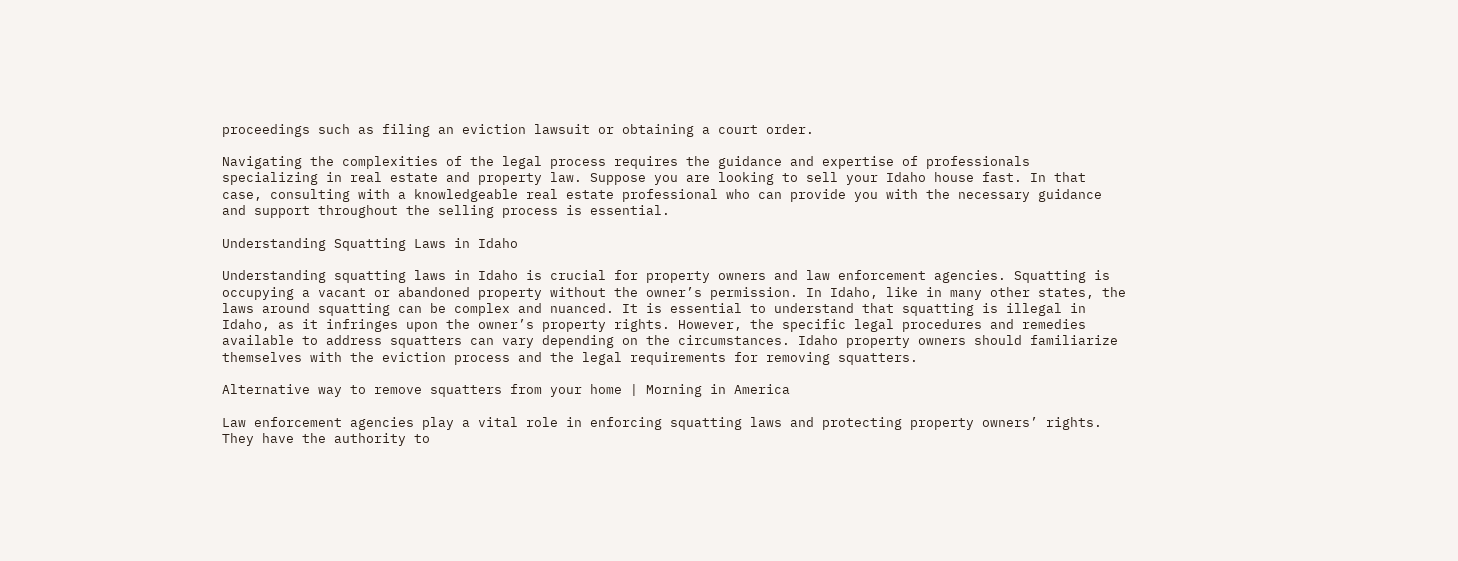proceedings such as filing an eviction lawsuit or obtaining a court order.

Navigating the complexities of the legal process requires the guidance and expertise of professionals specializing in real estate and property law. Suppose you are looking to sell your Idaho house fast. In that case, consulting with a knowledgeable real estate professional who can provide you with the necessary guidance and support throughout the selling process is essential.

Understanding Squatting Laws in Idaho

Understanding squatting laws in Idaho is crucial for property owners and law enforcement agencies. Squatting is occupying a vacant or abandoned property without the owner’s permission. In Idaho, like in many other states, the laws around squatting can be complex and nuanced. It is essential to understand that squatting is illegal in Idaho, as it infringes upon the owner’s property rights. However, the specific legal procedures and remedies available to address squatters can vary depending on the circumstances. Idaho property owners should familiarize themselves with the eviction process and the legal requirements for removing squatters.

Alternative way to remove squatters from your home | Morning in America

Law enforcement agencies play a vital role in enforcing squatting laws and protecting property owners’ rights. They have the authority to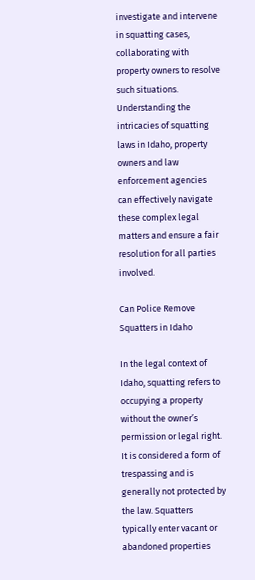investigate and intervene in squatting cases, collaborating with property owners to resolve such situations. Understanding the intricacies of squatting laws in Idaho, property owners and law enforcement agencies can effectively navigate these complex legal matters and ensure a fair resolution for all parties involved.

Can Police Remove Squatters in Idaho

In the legal context of Idaho, squatting refers to occupying a property without the owner’s permission or legal right. It is considered a form of trespassing and is generally not protected by the law. Squatters typically enter vacant or abandoned properties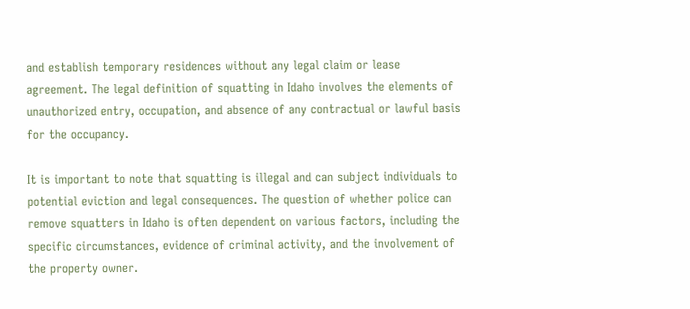and establish temporary residences without any legal claim or lease agreement. The legal definition of squatting in Idaho involves the elements of unauthorized entry, occupation, and absence of any contractual or lawful basis for the occupancy.

It is important to note that squatting is illegal and can subject individuals to potential eviction and legal consequences. The question of whether police can remove squatters in Idaho is often dependent on various factors, including the specific circumstances, evidence of criminal activity, and the involvement of the property owner.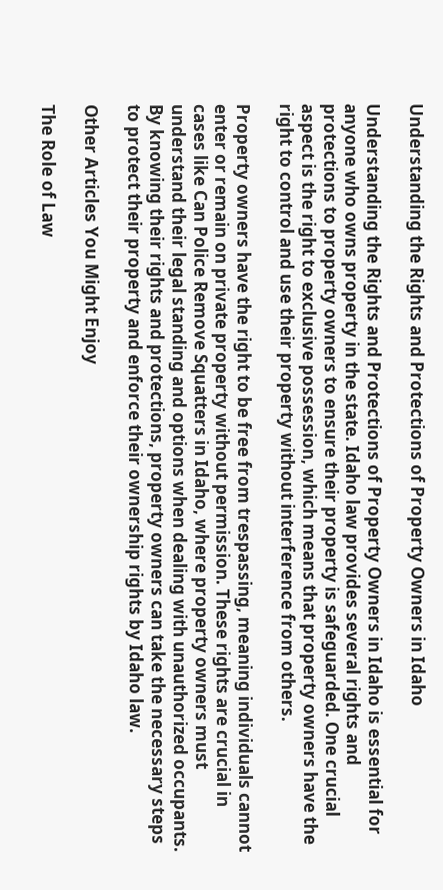Understanding the Rights and Protections of Property Owners in Idaho

Understanding the Rights and Protections of Property Owners in Idaho is essential for anyone who owns property in the state. Idaho law provides several rights and protections to property owners to ensure their property is safeguarded. One crucial aspect is the right to exclusive possession, which means that property owners have the right to control and use their property without interference from others.

Property owners have the right to be free from trespassing, meaning individuals cannot enter or remain on private property without permission. These rights are crucial in cases like Can Police Remove Squatters in Idaho, where property owners must understand their legal standing and options when dealing with unauthorized occupants. By knowing their rights and protections, property owners can take the necessary steps to protect their property and enforce their ownership rights by Idaho law.

Other Articles You Might Enjoy

The Role of Law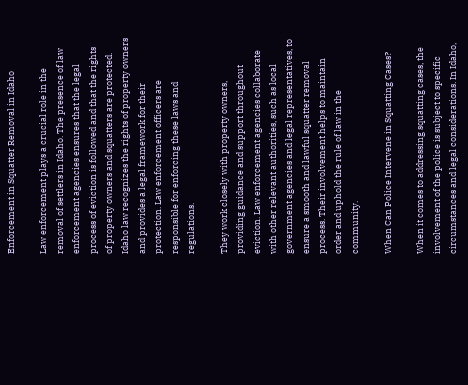Enforcement in Squatter Removal in Idaho

Law enforcement plays a crucial role in the removal of settlers in Idaho. The presence of law enforcement agencies ensures that the legal process of eviction is followed and that the rights of property owners and squatters are protected. Idaho law recognizes the rights of property owners and provides a legal framework for their protection. Law enforcement officers are responsible for enforcing these laws and regulations.

They work closely with property owners, providing guidance and support throughout eviction. Law enforcement agencies collaborate with other relevant authorities, such as local government agencies and legal representatives, to ensure a smooth and lawful squatter removal process. Their involvement helps to maintain order and uphold the rule of law in the community.

When Can Police Intervene in Squatting Cases?

When it comes to addressing squatting cases, the involvement of the police is subject to specific circumstances and legal considerations. In Idaho,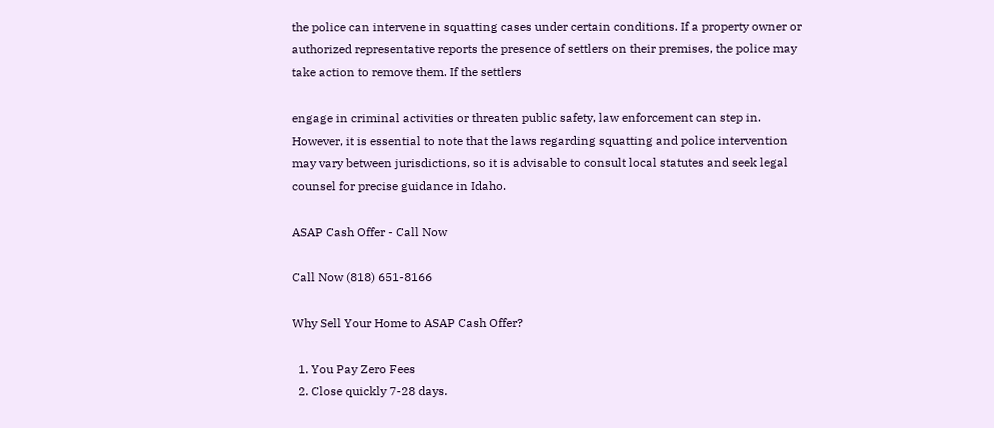the police can intervene in squatting cases under certain conditions. If a property owner or authorized representative reports the presence of settlers on their premises, the police may take action to remove them. If the settlers

engage in criminal activities or threaten public safety, law enforcement can step in. However, it is essential to note that the laws regarding squatting and police intervention may vary between jurisdictions, so it is advisable to consult local statutes and seek legal counsel for precise guidance in Idaho.

ASAP Cash Offer - Call Now

Call Now (818) 651-8166

Why Sell Your Home to ASAP Cash Offer?

  1. You Pay Zero Fees
  2. Close quickly 7-28 days.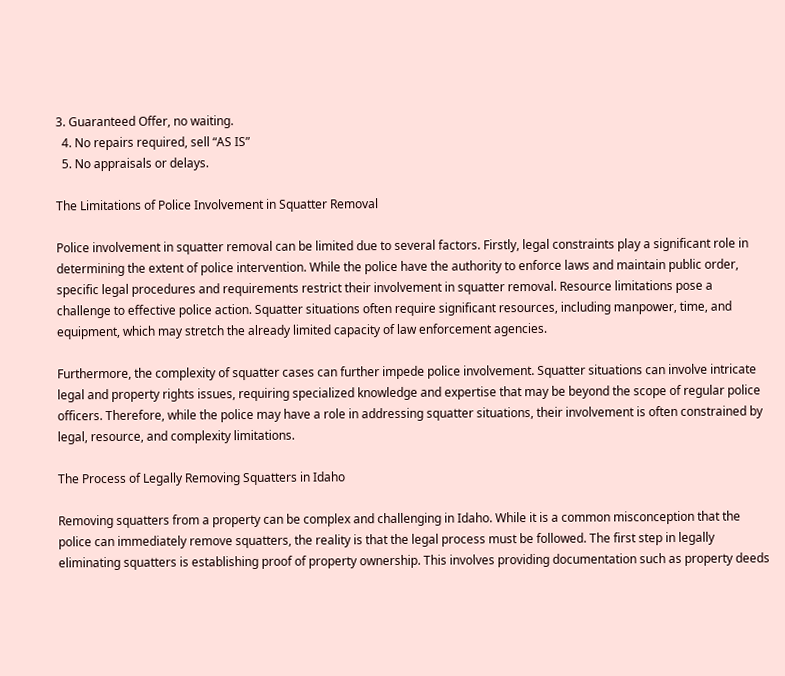3. Guaranteed Offer, no waiting.
  4. No repairs required, sell “AS IS”
  5. No appraisals or delays.

The Limitations of Police Involvement in Squatter Removal

Police involvement in squatter removal can be limited due to several factors. Firstly, legal constraints play a significant role in determining the extent of police intervention. While the police have the authority to enforce laws and maintain public order, specific legal procedures and requirements restrict their involvement in squatter removal. Resource limitations pose a challenge to effective police action. Squatter situations often require significant resources, including manpower, time, and equipment, which may stretch the already limited capacity of law enforcement agencies.

Furthermore, the complexity of squatter cases can further impede police involvement. Squatter situations can involve intricate legal and property rights issues, requiring specialized knowledge and expertise that may be beyond the scope of regular police officers. Therefore, while the police may have a role in addressing squatter situations, their involvement is often constrained by legal, resource, and complexity limitations.

The Process of Legally Removing Squatters in Idaho

Removing squatters from a property can be complex and challenging in Idaho. While it is a common misconception that the police can immediately remove squatters, the reality is that the legal process must be followed. The first step in legally eliminating squatters is establishing proof of property ownership. This involves providing documentation such as property deeds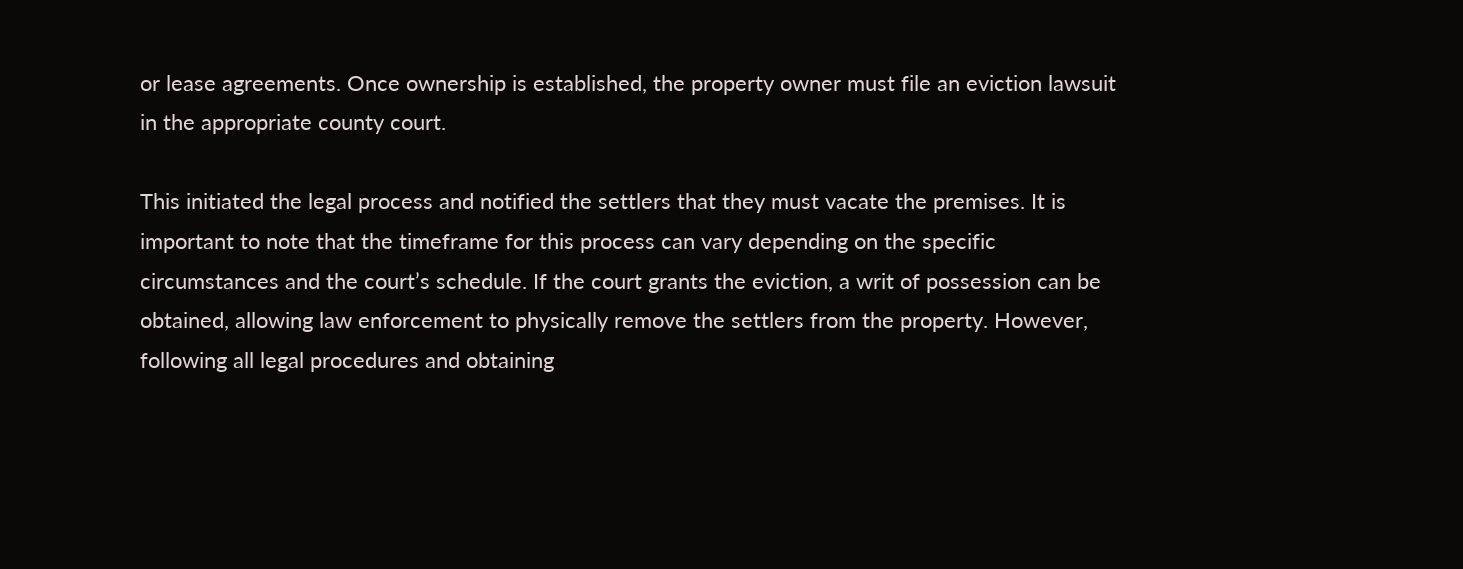or lease agreements. Once ownership is established, the property owner must file an eviction lawsuit in the appropriate county court.

This initiated the legal process and notified the settlers that they must vacate the premises. It is important to note that the timeframe for this process can vary depending on the specific circumstances and the court’s schedule. If the court grants the eviction, a writ of possession can be obtained, allowing law enforcement to physically remove the settlers from the property. However, following all legal procedures and obtaining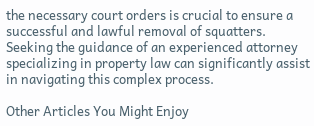the necessary court orders is crucial to ensure a successful and lawful removal of squatters. Seeking the guidance of an experienced attorney specializing in property law can significantly assist in navigating this complex process.

Other Articles You Might Enjoy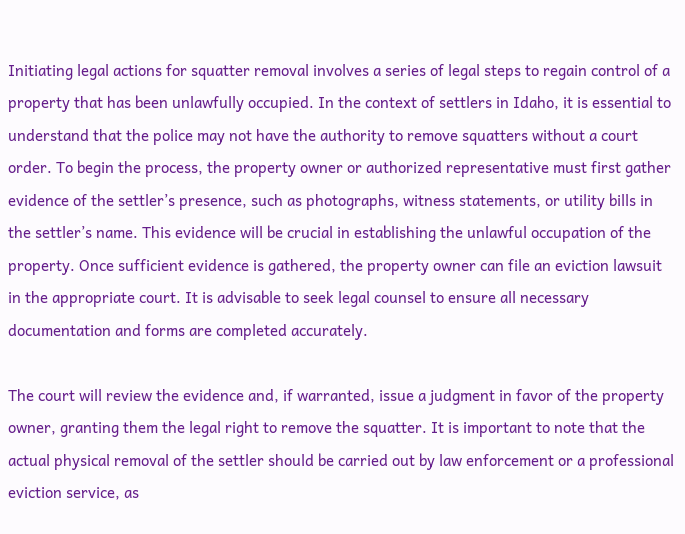Initiating legal actions for squatter removal involves a series of legal steps to regain control of a property that has been unlawfully occupied. In the context of settlers in Idaho, it is essential to understand that the police may not have the authority to remove squatters without a court order. To begin the process, the property owner or authorized representative must first gather evidence of the settler’s presence, such as photographs, witness statements, or utility bills in the settler’s name. This evidence will be crucial in establishing the unlawful occupation of the property. Once sufficient evidence is gathered, the property owner can file an eviction lawsuit in the appropriate court. It is advisable to seek legal counsel to ensure all necessary documentation and forms are completed accurately.

The court will review the evidence and, if warranted, issue a judgment in favor of the property owner, granting them the legal right to remove the squatter. It is important to note that the actual physical removal of the settler should be carried out by law enforcement or a professional eviction service, as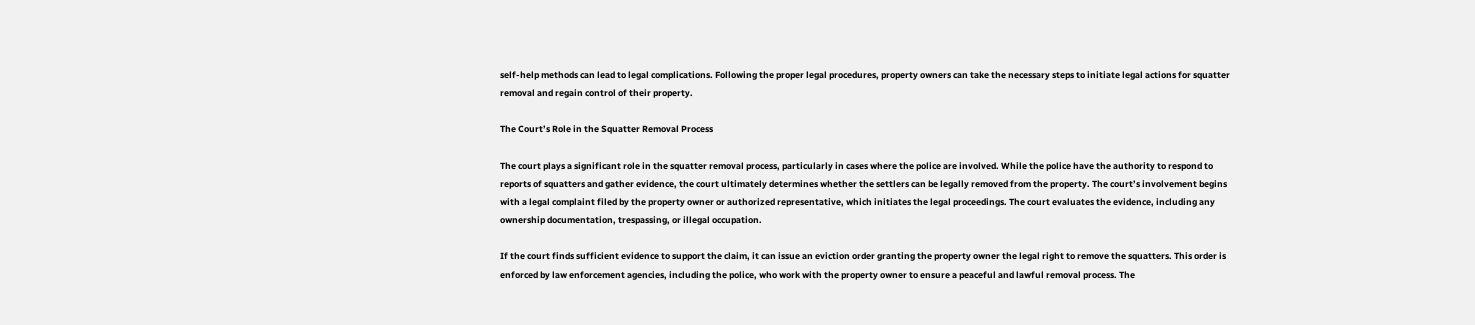self-help methods can lead to legal complications. Following the proper legal procedures, property owners can take the necessary steps to initiate legal actions for squatter removal and regain control of their property.

The Court’s Role in the Squatter Removal Process

The court plays a significant role in the squatter removal process, particularly in cases where the police are involved. While the police have the authority to respond to reports of squatters and gather evidence, the court ultimately determines whether the settlers can be legally removed from the property. The court’s involvement begins with a legal complaint filed by the property owner or authorized representative, which initiates the legal proceedings. The court evaluates the evidence, including any ownership documentation, trespassing, or illegal occupation.

If the court finds sufficient evidence to support the claim, it can issue an eviction order granting the property owner the legal right to remove the squatters. This order is enforced by law enforcement agencies, including the police, who work with the property owner to ensure a peaceful and lawful removal process. The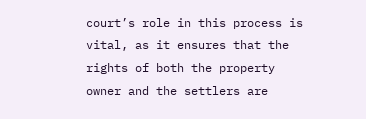court’s role in this process is vital, as it ensures that the rights of both the property owner and the settlers are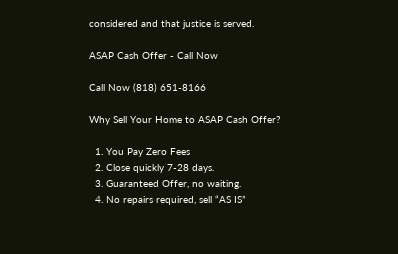considered and that justice is served.

ASAP Cash Offer - Call Now

Call Now (818) 651-8166

Why Sell Your Home to ASAP Cash Offer?

  1. You Pay Zero Fees
  2. Close quickly 7-28 days.
  3. Guaranteed Offer, no waiting.
  4. No repairs required, sell “AS IS”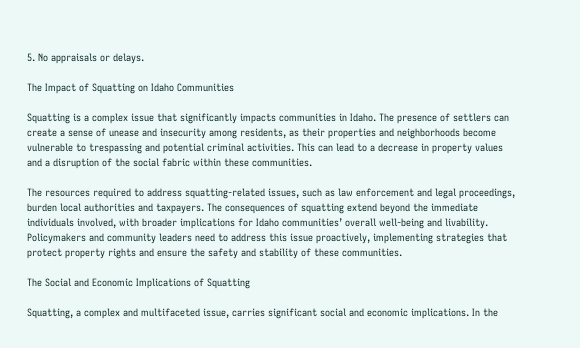5. No appraisals or delays.

The Impact of Squatting on Idaho Communities

Squatting is a complex issue that significantly impacts communities in Idaho. The presence of settlers can create a sense of unease and insecurity among residents, as their properties and neighborhoods become vulnerable to trespassing and potential criminal activities. This can lead to a decrease in property values and a disruption of the social fabric within these communities.

The resources required to address squatting-related issues, such as law enforcement and legal proceedings, burden local authorities and taxpayers. The consequences of squatting extend beyond the immediate individuals involved, with broader implications for Idaho communities’ overall well-being and livability. Policymakers and community leaders need to address this issue proactively, implementing strategies that protect property rights and ensure the safety and stability of these communities.

The Social and Economic Implications of Squatting

Squatting, a complex and multifaceted issue, carries significant social and economic implications. In the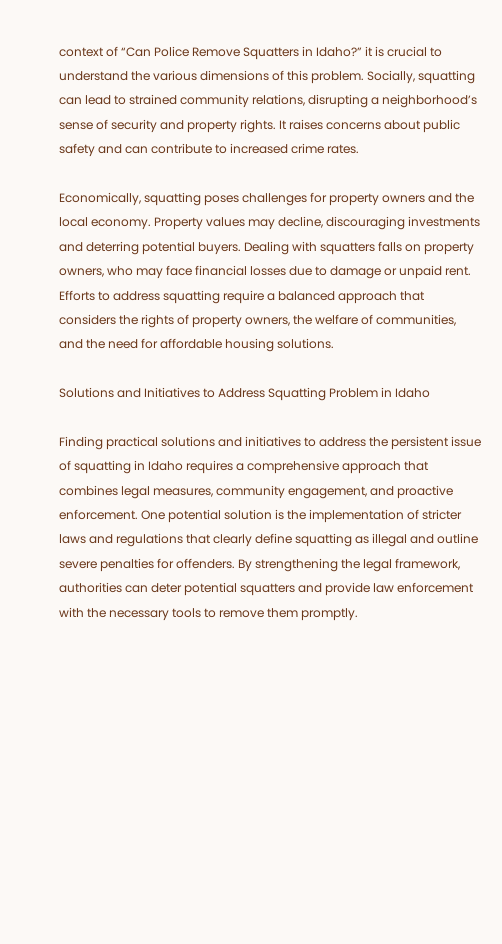context of “Can Police Remove Squatters in Idaho?” it is crucial to understand the various dimensions of this problem. Socially, squatting can lead to strained community relations, disrupting a neighborhood’s sense of security and property rights. It raises concerns about public safety and can contribute to increased crime rates.

Economically, squatting poses challenges for property owners and the local economy. Property values may decline, discouraging investments and deterring potential buyers. Dealing with squatters falls on property owners, who may face financial losses due to damage or unpaid rent. Efforts to address squatting require a balanced approach that considers the rights of property owners, the welfare of communities, and the need for affordable housing solutions.

Solutions and Initiatives to Address Squatting Problem in Idaho

Finding practical solutions and initiatives to address the persistent issue of squatting in Idaho requires a comprehensive approach that combines legal measures, community engagement, and proactive enforcement. One potential solution is the implementation of stricter laws and regulations that clearly define squatting as illegal and outline severe penalties for offenders. By strengthening the legal framework, authorities can deter potential squatters and provide law enforcement with the necessary tools to remove them promptly.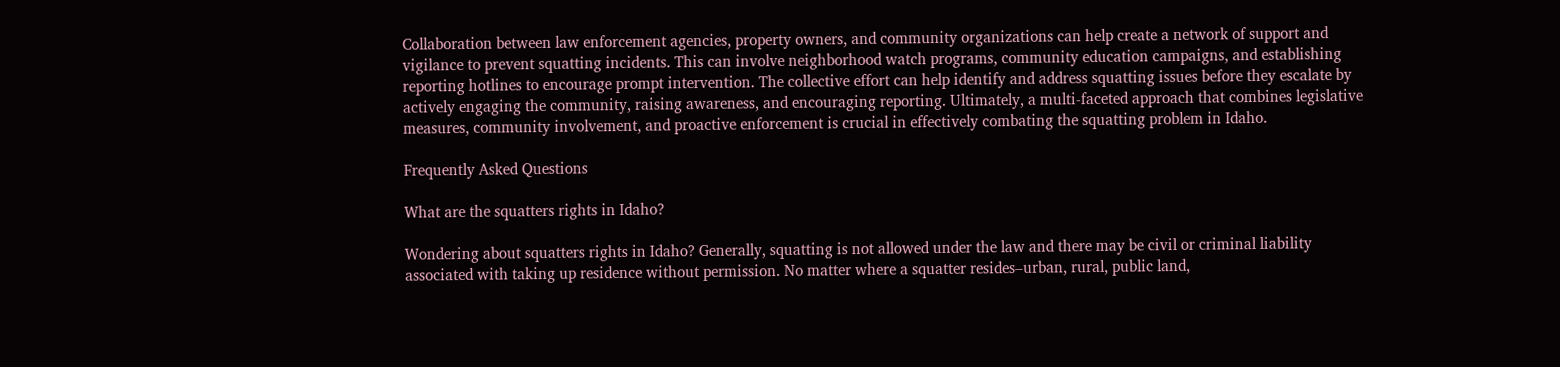Collaboration between law enforcement agencies, property owners, and community organizations can help create a network of support and vigilance to prevent squatting incidents. This can involve neighborhood watch programs, community education campaigns, and establishing reporting hotlines to encourage prompt intervention. The collective effort can help identify and address squatting issues before they escalate by actively engaging the community, raising awareness, and encouraging reporting. Ultimately, a multi-faceted approach that combines legislative measures, community involvement, and proactive enforcement is crucial in effectively combating the squatting problem in Idaho.

Frequently Asked Questions

What are the squatters rights in Idaho?

Wondering about squatters rights in Idaho? Generally, squatting is not allowed under the law and there may be civil or criminal liability associated with taking up residence without permission. No matter where a squatter resides–urban, rural, public land,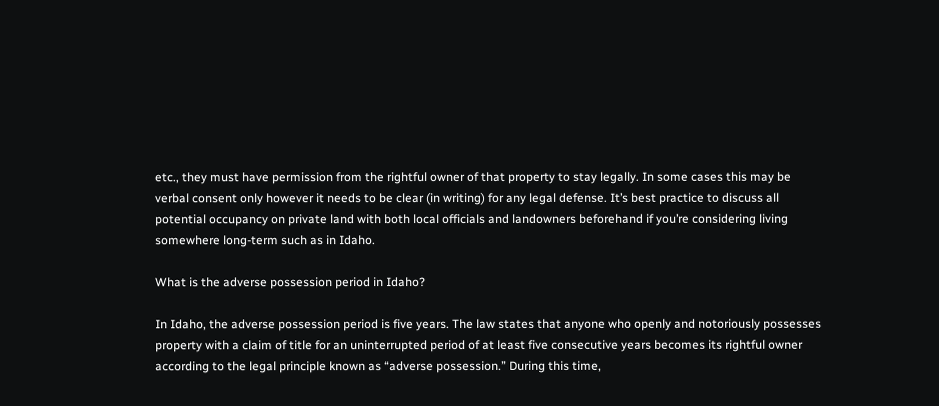etc., they must have permission from the rightful owner of that property to stay legally. In some cases this may be verbal consent only however it needs to be clear (in writing) for any legal defense. It’s best practice to discuss all potential occupancy on private land with both local officials and landowners beforehand if you’re considering living somewhere long-term such as in Idaho.

What is the adverse possession period in Idaho?

In Idaho, the adverse possession period is five years. The law states that anyone who openly and notoriously possesses property with a claim of title for an uninterrupted period of at least five consecutive years becomes its rightful owner according to the legal principle known as “adverse possession.” During this time,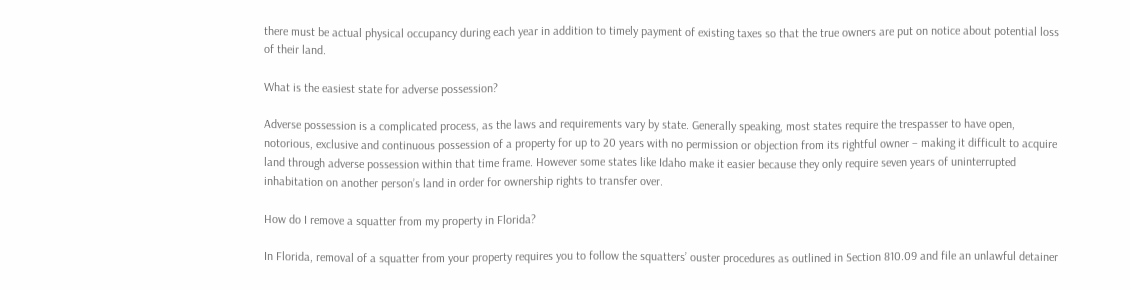there must be actual physical occupancy during each year in addition to timely payment of existing taxes so that the true owners are put on notice about potential loss of their land.

What is the easiest state for adverse possession?

Adverse possession is a complicated process, as the laws and requirements vary by state. Generally speaking, most states require the trespasser to have open, notorious, exclusive and continuous possession of a property for up to 20 years with no permission or objection from its rightful owner – making it difficult to acquire land through adverse possession within that time frame. However some states like Idaho make it easier because they only require seven years of uninterrupted inhabitation on another person’s land in order for ownership rights to transfer over.

How do I remove a squatter from my property in Florida?

In Florida, removal of a squatter from your property requires you to follow the squatters’ ouster procedures as outlined in Section 810.09 and file an unlawful detainer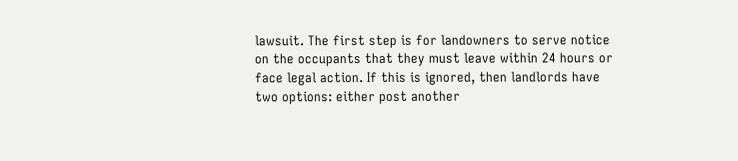lawsuit. The first step is for landowners to serve notice on the occupants that they must leave within 24 hours or face legal action. If this is ignored, then landlords have two options: either post another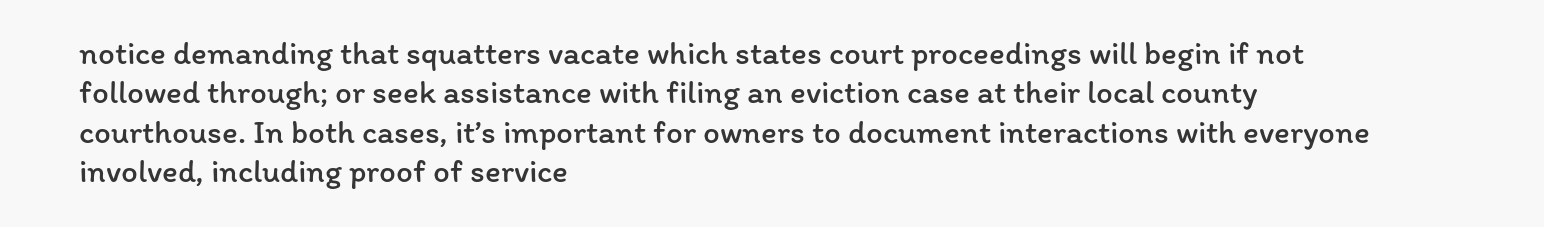notice demanding that squatters vacate which states court proceedings will begin if not followed through; or seek assistance with filing an eviction case at their local county courthouse. In both cases, it’s important for owners to document interactions with everyone involved, including proof of service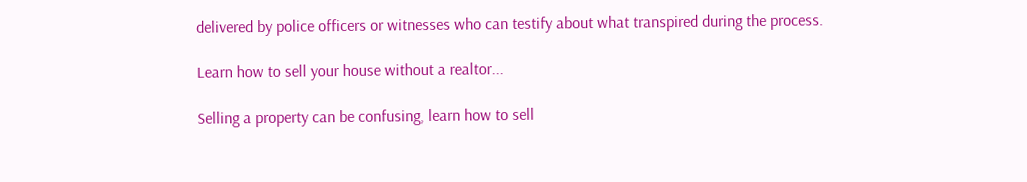delivered by police officers or witnesses who can testify about what transpired during the process.

Learn how to sell your house without a realtor...

Selling a property can be confusing, learn how to sell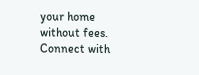your home without fees. Connect with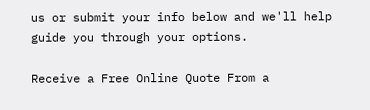us or submit your info below and we'll help guide you through your options.

Receive a Free Online Quote From a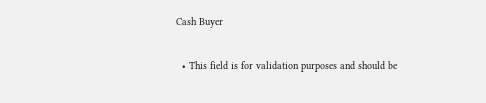Cash Buyer

  • This field is for validation purposes and should be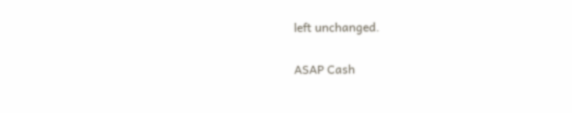left unchanged.

ASAP Cash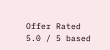Offer Rated 5.0 / 5 based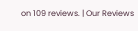on 109 reviews. | Our Reviews